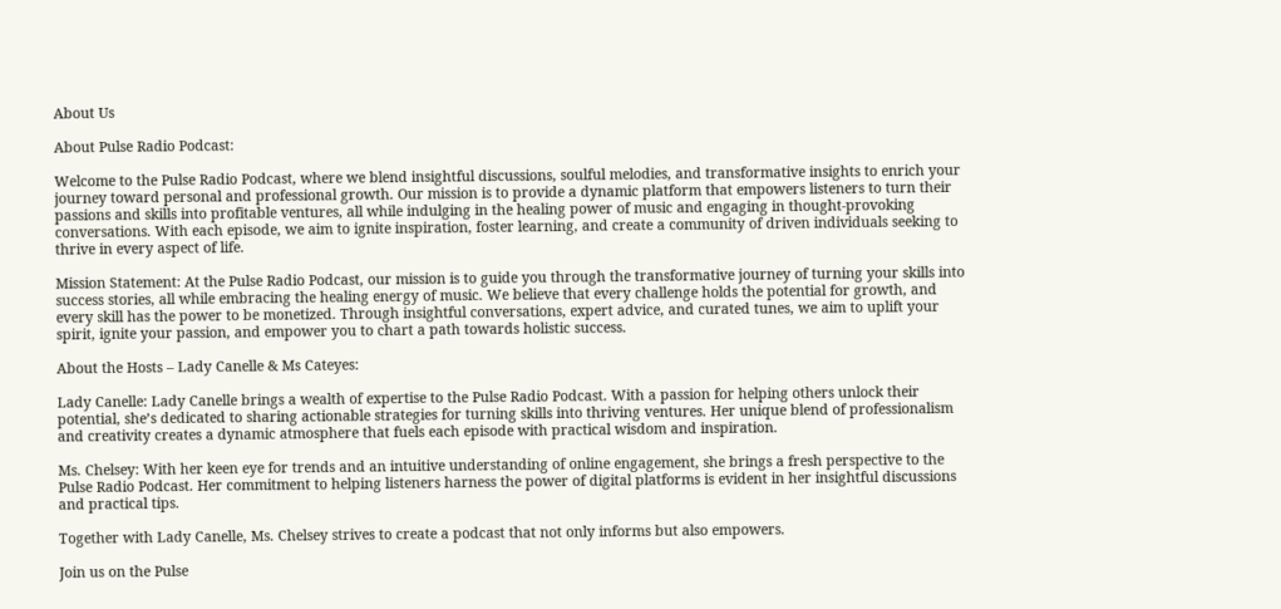About Us

About Pulse Radio Podcast:

Welcome to the Pulse Radio Podcast, where we blend insightful discussions, soulful melodies, and transformative insights to enrich your journey toward personal and professional growth. Our mission is to provide a dynamic platform that empowers listeners to turn their passions and skills into profitable ventures, all while indulging in the healing power of music and engaging in thought-provoking conversations. With each episode, we aim to ignite inspiration, foster learning, and create a community of driven individuals seeking to thrive in every aspect of life.

Mission Statement: At the Pulse Radio Podcast, our mission is to guide you through the transformative journey of turning your skills into success stories, all while embracing the healing energy of music. We believe that every challenge holds the potential for growth, and every skill has the power to be monetized. Through insightful conversations, expert advice, and curated tunes, we aim to uplift your spirit, ignite your passion, and empower you to chart a path towards holistic success.

About the Hosts – Lady Canelle & Ms Cateyes:

Lady Canelle: Lady Canelle brings a wealth of expertise to the Pulse Radio Podcast. With a passion for helping others unlock their potential, she’s dedicated to sharing actionable strategies for turning skills into thriving ventures. Her unique blend of professionalism and creativity creates a dynamic atmosphere that fuels each episode with practical wisdom and inspiration.

Ms. Chelsey: With her keen eye for trends and an intuitive understanding of online engagement, she brings a fresh perspective to the Pulse Radio Podcast. Her commitment to helping listeners harness the power of digital platforms is evident in her insightful discussions and practical tips.

Together with Lady Canelle, Ms. Chelsey strives to create a podcast that not only informs but also empowers.

Join us on the Pulse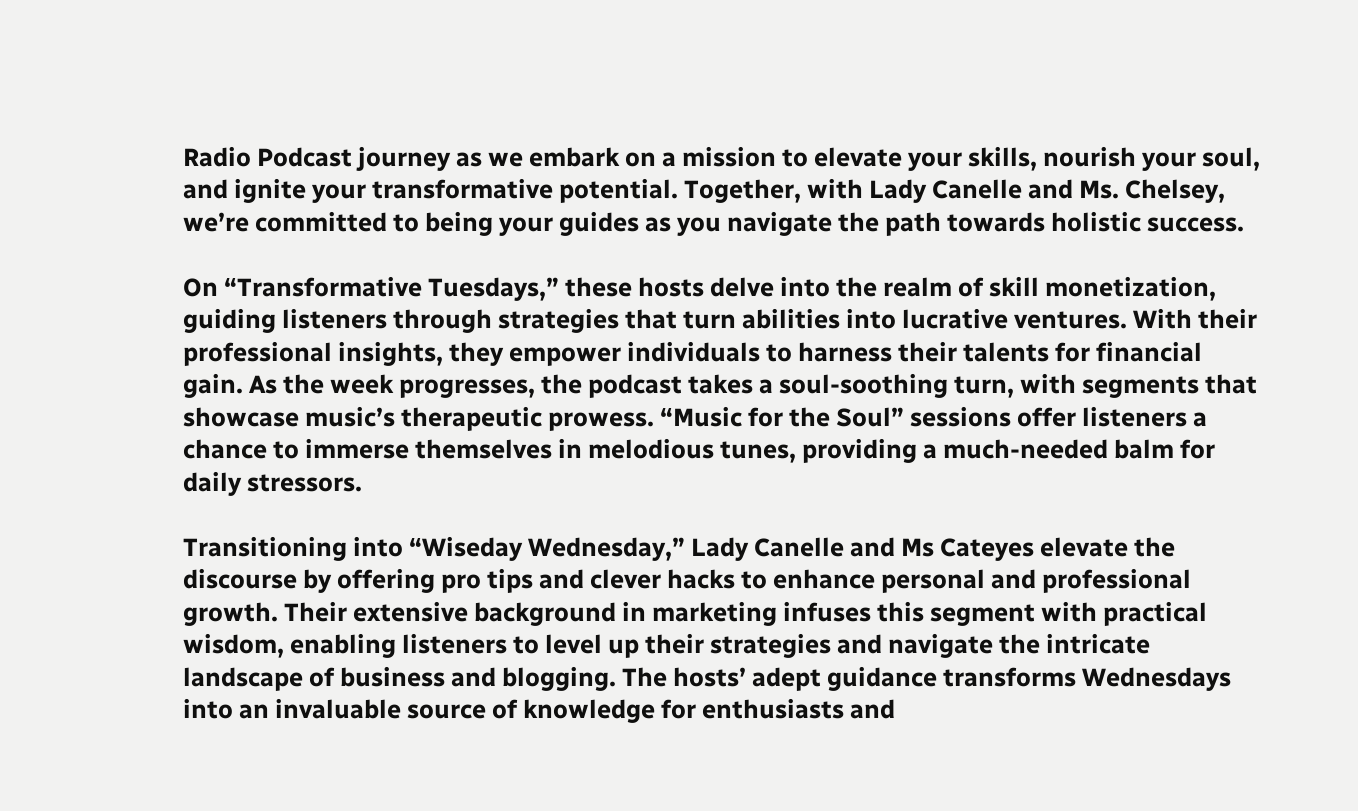Radio Podcast journey as we embark on a mission to elevate your skills, nourish your soul, and ignite your transformative potential. Together, with Lady Canelle and Ms. Chelsey, we’re committed to being your guides as you navigate the path towards holistic success.

On “Transformative Tuesdays,” these hosts delve into the realm of skill monetization, guiding listeners through strategies that turn abilities into lucrative ventures. With their professional insights, they empower individuals to harness their talents for financial gain. As the week progresses, the podcast takes a soul-soothing turn, with segments that showcase music’s therapeutic prowess. “Music for the Soul” sessions offer listeners a chance to immerse themselves in melodious tunes, providing a much-needed balm for daily stressors.

Transitioning into “Wiseday Wednesday,” Lady Canelle and Ms Cateyes elevate the discourse by offering pro tips and clever hacks to enhance personal and professional growth. Their extensive background in marketing infuses this segment with practical wisdom, enabling listeners to level up their strategies and navigate the intricate landscape of business and blogging. The hosts’ adept guidance transforms Wednesdays into an invaluable source of knowledge for enthusiasts and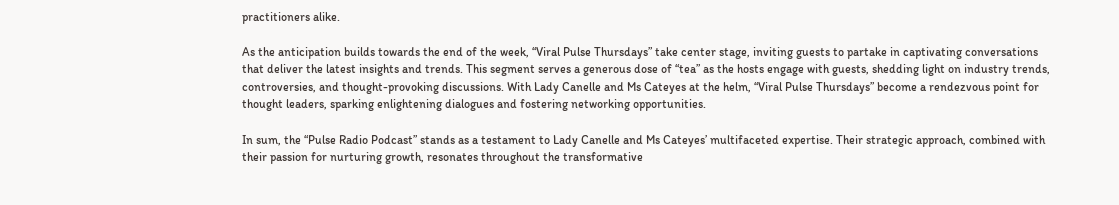practitioners alike.

As the anticipation builds towards the end of the week, “Viral Pulse Thursdays” take center stage, inviting guests to partake in captivating conversations that deliver the latest insights and trends. This segment serves a generous dose of “tea” as the hosts engage with guests, shedding light on industry trends, controversies, and thought-provoking discussions. With Lady Canelle and Ms Cateyes at the helm, “Viral Pulse Thursdays” become a rendezvous point for thought leaders, sparking enlightening dialogues and fostering networking opportunities.

In sum, the “Pulse Radio Podcast” stands as a testament to Lady Canelle and Ms Cateyes’ multifaceted expertise. Their strategic approach, combined with their passion for nurturing growth, resonates throughout the transformative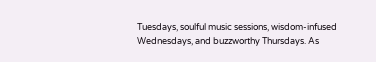Tuesdays, soulful music sessions, wisdom-infused Wednesdays, and buzzworthy Thursdays. As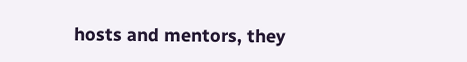hosts and mentors, they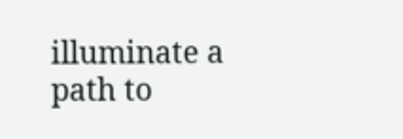illuminate a path to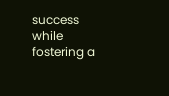success while fostering a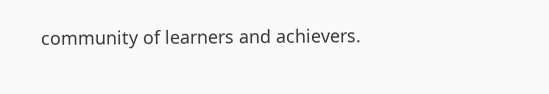community of learners and achievers.